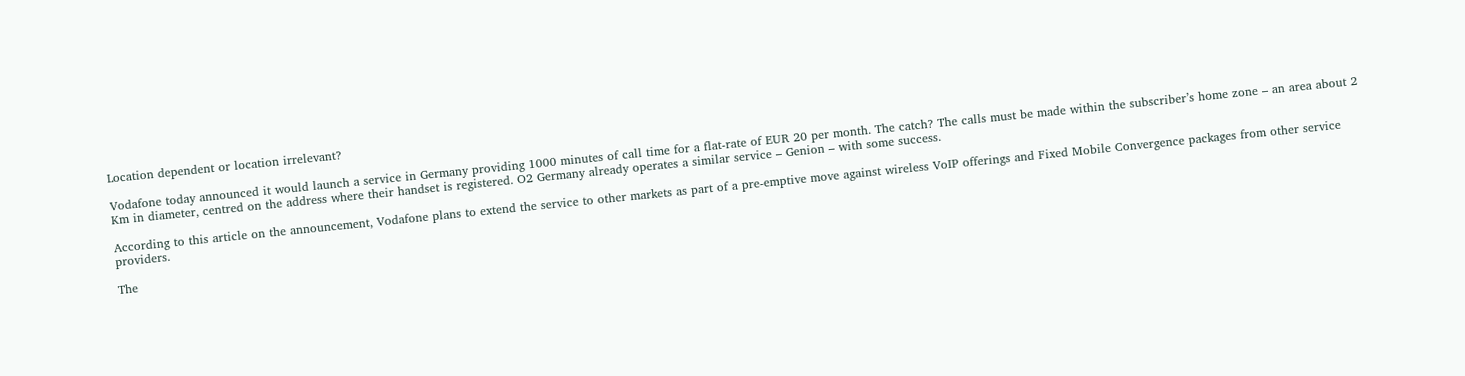Location dependent or location irrelevant?

Vodafone today announced it would launch a service in Germany providing 1000 minutes of call time for a flat-rate of EUR 20 per month. The catch? The calls must be made within the subscriber’s home zone – an area about 2 Km in diameter, centred on the address where their handset is registered. O2 Germany already operates a similar service – Genion – with some success.

According to this article on the announcement, Vodafone plans to extend the service to other markets as part of a pre-emptive move against wireless VoIP offerings and Fixed Mobile Convergence packages from other service providers.

The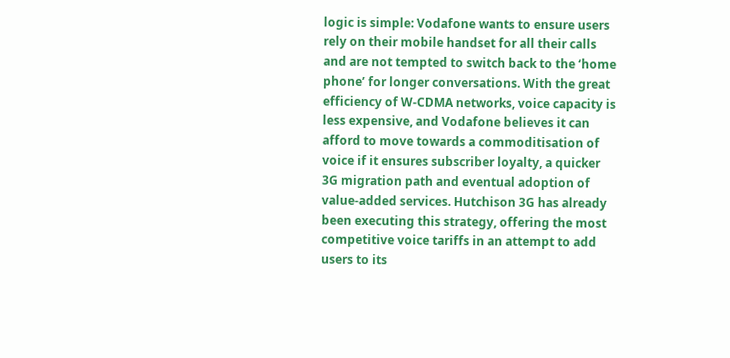logic is simple: Vodafone wants to ensure users rely on their mobile handset for all their calls and are not tempted to switch back to the ‘home phone’ for longer conversations. With the great efficiency of W-CDMA networks, voice capacity is less expensive, and Vodafone believes it can afford to move towards a commoditisation of voice if it ensures subscriber loyalty, a quicker 3G migration path and eventual adoption of value-added services. Hutchison 3G has already been executing this strategy, offering the most competitive voice tariffs in an attempt to add users to its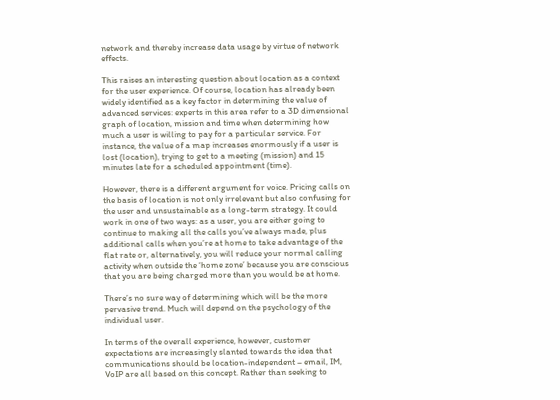network and thereby increase data usage by virtue of network effects.

This raises an interesting question about location as a context for the user experience. Of course, location has already been widely identified as a key factor in determining the value of advanced services: experts in this area refer to a 3D dimensional graph of location, mission and time when determining how much a user is willing to pay for a particular service. For instance, the value of a map increases enormously if a user is lost (location), trying to get to a meeting (mission) and 15 minutes late for a scheduled appointment (time).

However, there is a different argument for voice. Pricing calls on the basis of location is not only irrelevant but also confusing for the user and unsustainable as a long-term strategy. It could work in one of two ways: as a user, you are either going to continue to making all the calls you’ve always made, plus additional calls when you’re at home to take advantage of the flat rate or, alternatively, you will reduce your normal calling activity when outside the ‘home zone’ because you are conscious that you are being charged more than you would be at home.

There’s no sure way of determining which will be the more pervasive trend. Much will depend on the psychology of the individual user.

In terms of the overall experience, however, customer expectations are increasingly slanted towards the idea that communications should be location-independent – email, IM, VoIP are all based on this concept. Rather than seeking to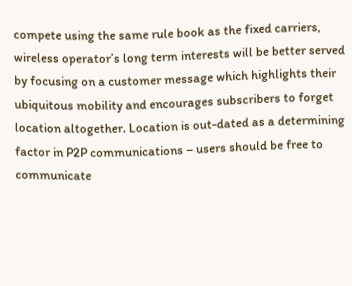compete using the same rule book as the fixed carriers, wireless operator’s long term interests will be better served by focusing on a customer message which highlights their ubiquitous mobility and encourages subscribers to forget location altogether. Location is out-dated as a determining factor in P2P communications – users should be free to communicate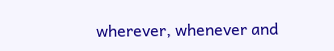wherever, whenever and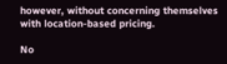however, without concerning themselves with location-based pricing.

No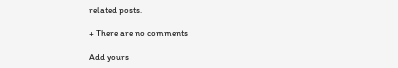related posts.

+ There are no comments

Add yours